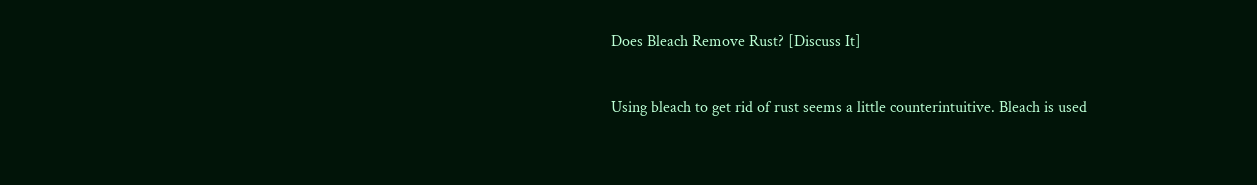Does Bleach Remove Rust? [Discuss It]

Using bleach to get rid of rust seems a little counterintuitive. Bleach is used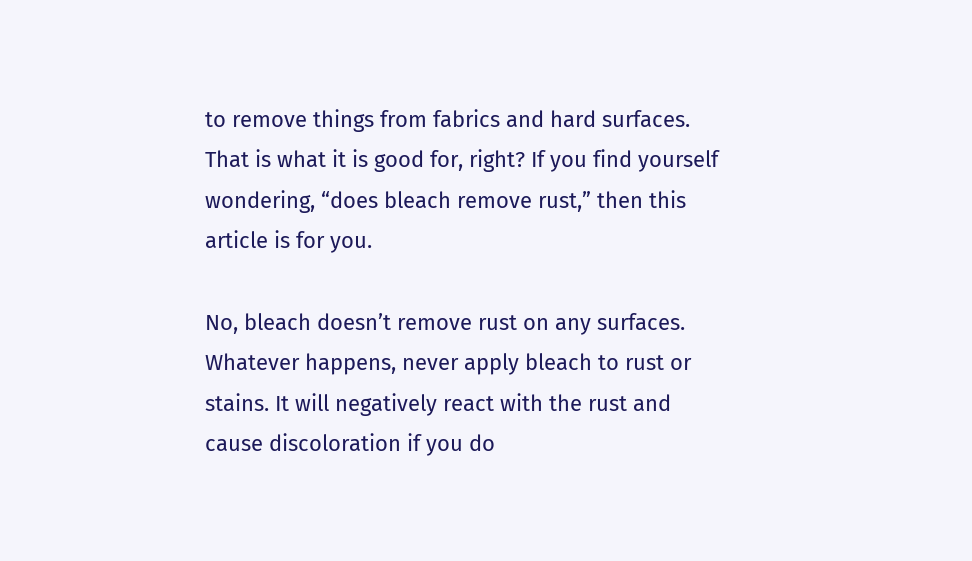to remove things from fabrics and hard surfaces. That is what it is good for, right? If you find yourself wondering, “does bleach remove rust,” then this article is for you.

No, bleach doesn’t remove rust on any surfaces. Whatever happens, never apply bleach to rust or stains. It will negatively react with the rust and cause discoloration if you do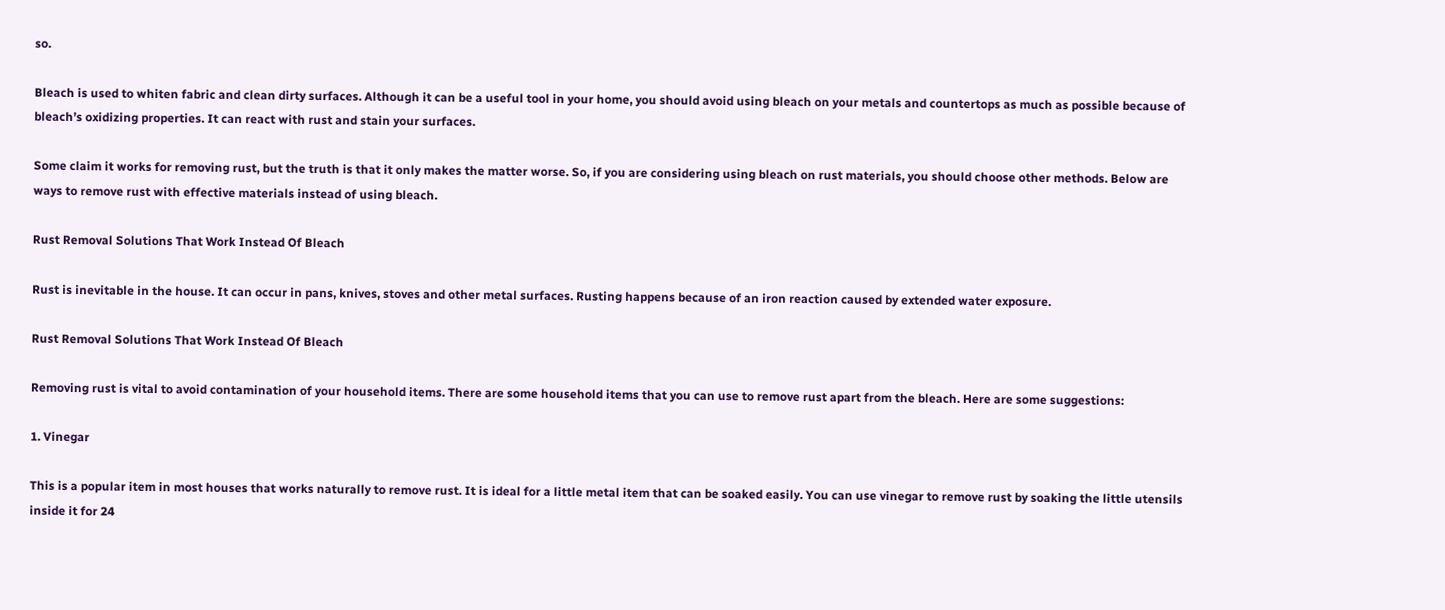so.

Bleach is used to whiten fabric and clean dirty surfaces. Although it can be a useful tool in your home, you should avoid using bleach on your metals and countertops as much as possible because of bleach’s oxidizing properties. It can react with rust and stain your surfaces.

Some claim it works for removing rust, but the truth is that it only makes the matter worse. So, if you are considering using bleach on rust materials, you should choose other methods. Below are ways to remove rust with effective materials instead of using bleach.

Rust Removal Solutions That Work Instead Of Bleach

Rust is inevitable in the house. It can occur in pans, knives, stoves and other metal surfaces. Rusting happens because of an iron reaction caused by extended water exposure.

Rust Removal Solutions That Work Instead Of Bleach

Removing rust is vital to avoid contamination of your household items. There are some household items that you can use to remove rust apart from the bleach. Here are some suggestions:

1. Vinegar

This is a popular item in most houses that works naturally to remove rust. It is ideal for a little metal item that can be soaked easily. You can use vinegar to remove rust by soaking the little utensils inside it for 24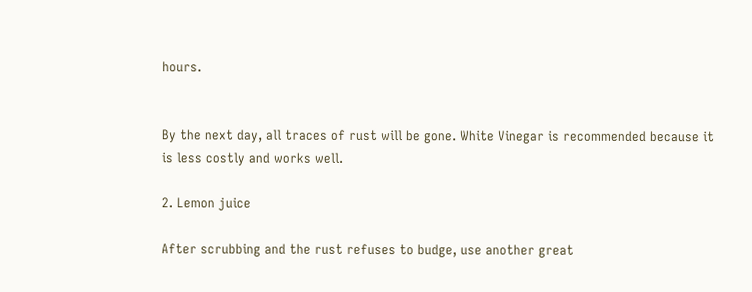hours.


By the next day, all traces of rust will be gone. White Vinegar is recommended because it is less costly and works well.

2. Lemon juice

After scrubbing and the rust refuses to budge, use another great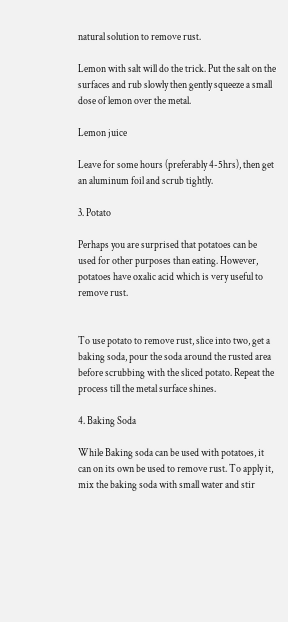natural solution to remove rust.

Lemon with salt will do the trick. Put the salt on the surfaces and rub slowly then gently squeeze a small dose of lemon over the metal.

Lemon juice

Leave for some hours (preferably 4-5hrs), then get an aluminum foil and scrub tightly.

3. Potato

Perhaps you are surprised that potatoes can be used for other purposes than eating. However, potatoes have oxalic acid which is very useful to remove rust.


To use potato to remove rust, slice into two, get a baking soda, pour the soda around the rusted area before scrubbing with the sliced potato. Repeat the process till the metal surface shines.

4. Baking Soda

While Baking soda can be used with potatoes, it can on its own be used to remove rust. To apply it, mix the baking soda with small water and stir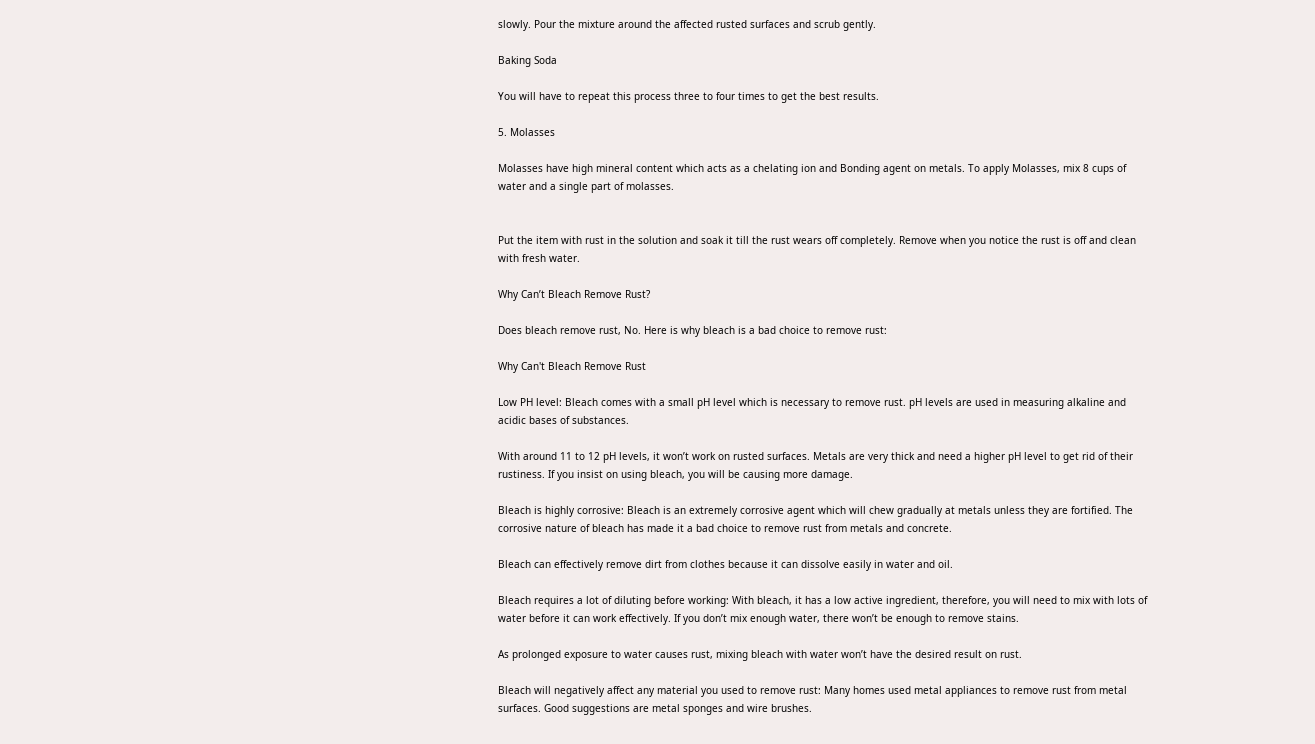slowly. Pour the mixture around the affected rusted surfaces and scrub gently.

Baking Soda

You will have to repeat this process three to four times to get the best results.

5. Molasses

Molasses have high mineral content which acts as a chelating ion and Bonding agent on metals. To apply Molasses, mix 8 cups of water and a single part of molasses.


Put the item with rust in the solution and soak it till the rust wears off completely. Remove when you notice the rust is off and clean with fresh water.

Why Can’t Bleach Remove Rust?

Does bleach remove rust, No. Here is why bleach is a bad choice to remove rust:

Why Can't Bleach Remove Rust

Low PH level: Bleach comes with a small pH level which is necessary to remove rust. pH levels are used in measuring alkaline and acidic bases of substances.

With around 11 to 12 pH levels, it won’t work on rusted surfaces. Metals are very thick and need a higher pH level to get rid of their rustiness. If you insist on using bleach, you will be causing more damage.

Bleach is highly corrosive: Bleach is an extremely corrosive agent which will chew gradually at metals unless they are fortified. The corrosive nature of bleach has made it a bad choice to remove rust from metals and concrete.

Bleach can effectively remove dirt from clothes because it can dissolve easily in water and oil.

Bleach requires a lot of diluting before working: With bleach, it has a low active ingredient, therefore, you will need to mix with lots of water before it can work effectively. If you don’t mix enough water, there won’t be enough to remove stains.

As prolonged exposure to water causes rust, mixing bleach with water won’t have the desired result on rust.

Bleach will negatively affect any material you used to remove rust: Many homes used metal appliances to remove rust from metal surfaces. Good suggestions are metal sponges and wire brushes.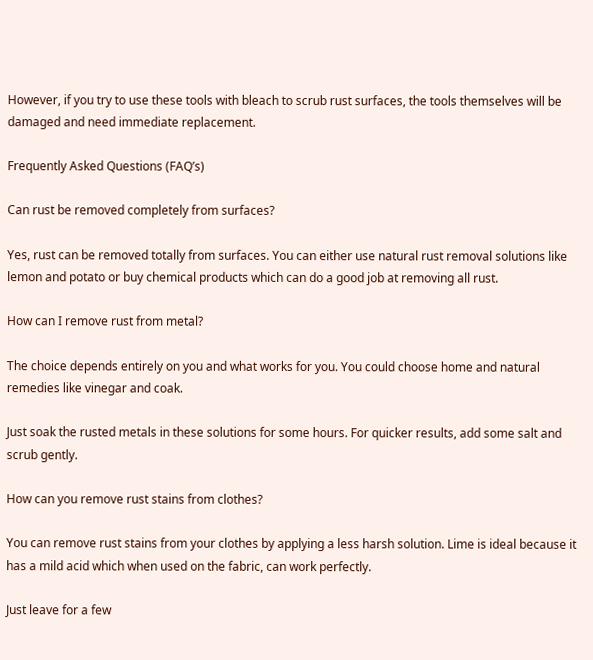However, if you try to use these tools with bleach to scrub rust surfaces, the tools themselves will be damaged and need immediate replacement.

Frequently Asked Questions (FAQ’s)

Can rust be removed completely from surfaces?

Yes, rust can be removed totally from surfaces. You can either use natural rust removal solutions like lemon and potato or buy chemical products which can do a good job at removing all rust.

How can I remove rust from metal?

The choice depends entirely on you and what works for you. You could choose home and natural remedies like vinegar and coak.

Just soak the rusted metals in these solutions for some hours. For quicker results, add some salt and scrub gently.

How can you remove rust stains from clothes?

You can remove rust stains from your clothes by applying a less harsh solution. Lime is ideal because it has a mild acid which when used on the fabric, can work perfectly.

Just leave for a few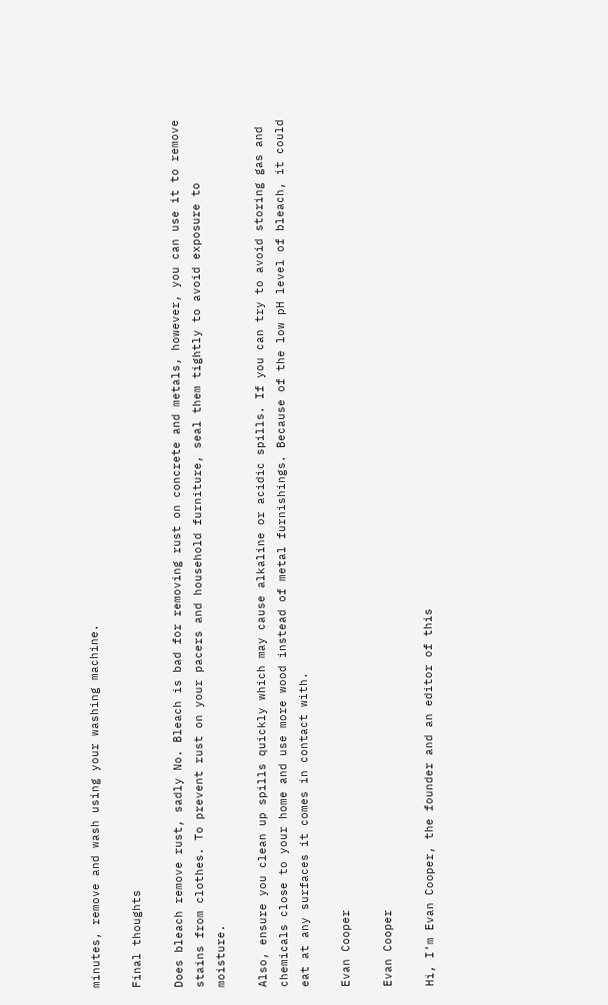minutes, remove and wash using your washing machine.

Final thoughts

Does bleach remove rust, sadly No. Bleach is bad for removing rust on concrete and metals, however, you can use it to remove stains from clothes. To prevent rust on your pacers and household furniture, seal them tightly to avoid exposure to moisture.

Also, ensure you clean up spills quickly which may cause alkaline or acidic spills. If you can try to avoid storing gas and chemicals close to your home and use more wood instead of metal furnishings. Because of the low pH level of bleach, it could eat at any surfaces it comes in contact with.

Evan Cooper

Evan Cooper

Hi, I’m Evan Cooper, the founder and an editor of this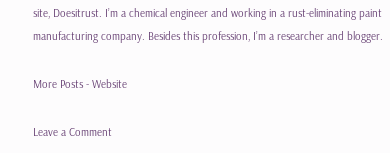site, Doesitrust. I’m a chemical engineer and working in a rust-eliminating paint manufacturing company. Besides this profession, I’m a researcher and blogger.

More Posts - Website

Leave a Comment